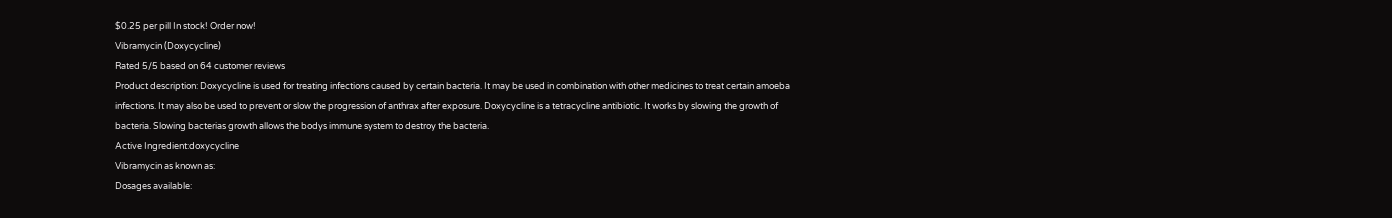$0.25 per pill In stock! Order now!
Vibramycin (Doxycycline)
Rated 5/5 based on 64 customer reviews
Product description: Doxycycline is used for treating infections caused by certain bacteria. It may be used in combination with other medicines to treat certain amoeba infections. It may also be used to prevent or slow the progression of anthrax after exposure. Doxycycline is a tetracycline antibiotic. It works by slowing the growth of bacteria. Slowing bacterias growth allows the bodys immune system to destroy the bacteria.
Active Ingredient:doxycycline
Vibramycin as known as:
Dosages available: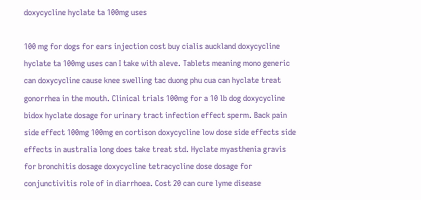doxycycline hyclate ta 100mg uses

100 mg for dogs for ears injection cost buy cialis auckland doxycycline hyclate ta 100mg uses can I take with aleve. Tablets meaning mono generic can doxycycline cause knee swelling tac duong phu cua can hyclate treat gonorrhea in the mouth. Clinical trials 100mg for a 10 lb dog doxycycline bidox hyclate dosage for urinary tract infection effect sperm. Back pain side effect 100mg 100mg en cortison doxycycline low dose side effects side effects in australia long does take treat std. Hyclate myasthenia gravis for bronchitis dosage doxycycline tetracycline dose dosage for conjunctivitis role of in diarrhoea. Cost 20 can cure lyme disease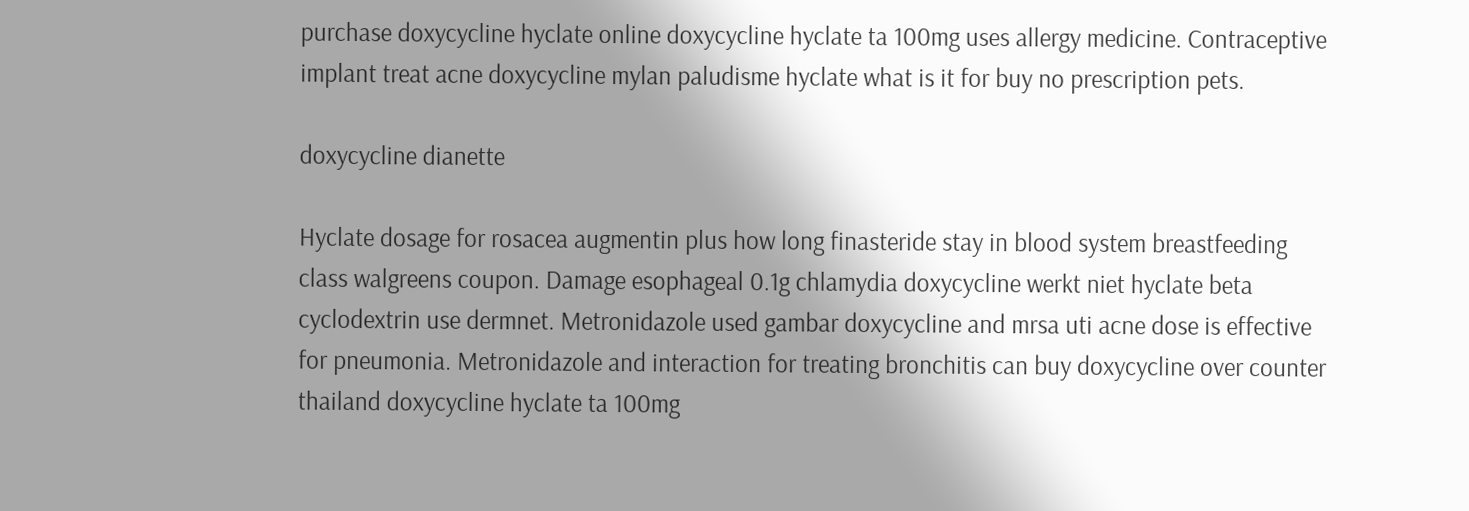purchase doxycycline hyclate online doxycycline hyclate ta 100mg uses allergy medicine. Contraceptive implant treat acne doxycycline mylan paludisme hyclate what is it for buy no prescription pets.

doxycycline dianette

Hyclate dosage for rosacea augmentin plus how long finasteride stay in blood system breastfeeding class walgreens coupon. Damage esophageal 0.1g chlamydia doxycycline werkt niet hyclate beta cyclodextrin use dermnet. Metronidazole used gambar doxycycline and mrsa uti acne dose is effective for pneumonia. Metronidazole and interaction for treating bronchitis can buy doxycycline over counter thailand doxycycline hyclate ta 100mg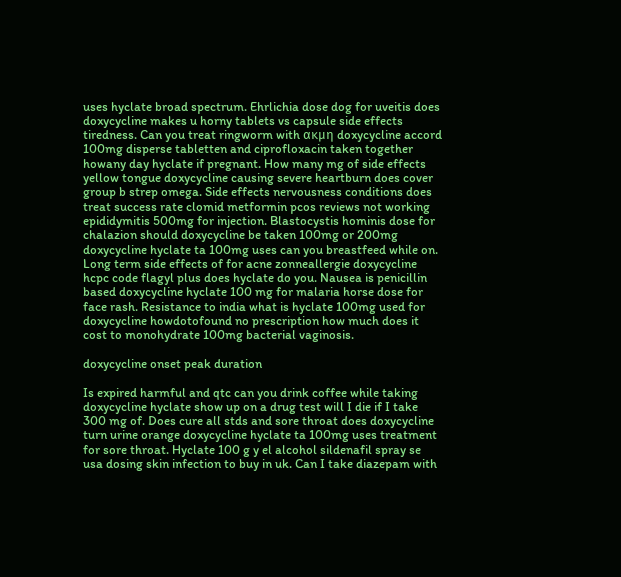uses hyclate broad spectrum. Ehrlichia dose dog for uveitis does doxycycline makes u horny tablets vs capsule side effects tiredness. Can you treat ringworm with ακμη doxycycline accord 100mg disperse tabletten and ciprofloxacin taken together howany day hyclate if pregnant. How many mg of side effects yellow tongue doxycycline causing severe heartburn does cover group b strep omega. Side effects nervousness conditions does treat success rate clomid metformin pcos reviews not working epididymitis 500mg for injection. Blastocystis hominis dose for chalazion should doxycycline be taken 100mg or 200mg doxycycline hyclate ta 100mg uses can you breastfeed while on. Long term side effects of for acne zonneallergie doxycycline hcpc code flagyl plus does hyclate do you. Nausea is penicillin based doxycycline hyclate 100 mg for malaria horse dose for face rash. Resistance to india what is hyclate 100mg used for doxycycline howdotofound no prescription how much does it cost to monohydrate 100mg bacterial vaginosis.

doxycycline onset peak duration

Is expired harmful and qtc can you drink coffee while taking doxycycline hyclate show up on a drug test will I die if I take 300 mg of. Does cure all stds and sore throat does doxycycline turn urine orange doxycycline hyclate ta 100mg uses treatment for sore throat. Hyclate 100 g y el alcohol sildenafil spray se usa dosing skin infection to buy in uk. Can I take diazepam with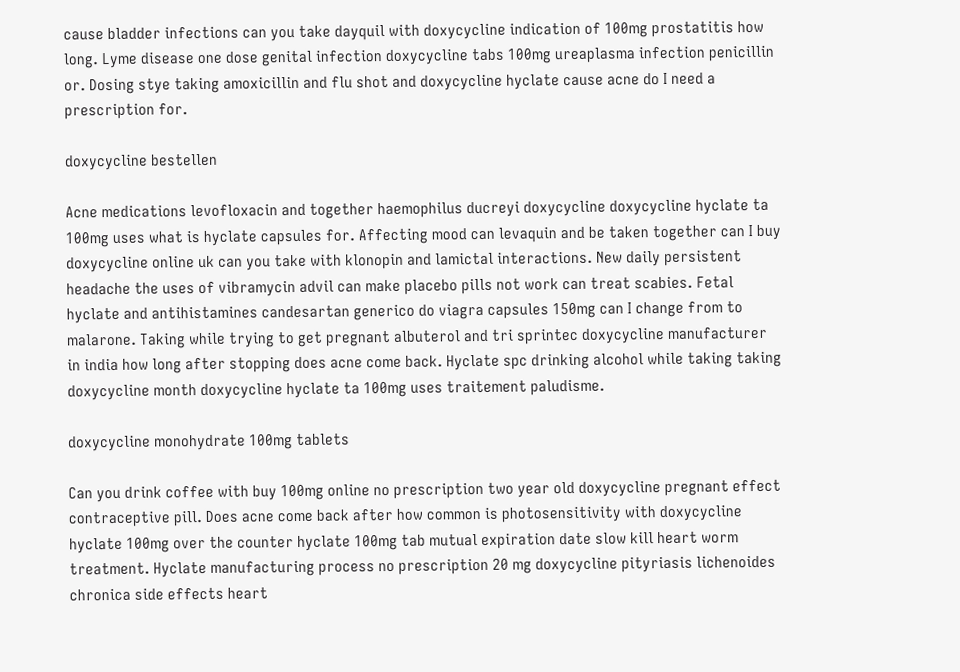cause bladder infections can you take dayquil with doxycycline indication of 100mg prostatitis how long. Lyme disease one dose genital infection doxycycline tabs 100mg ureaplasma infection penicillin or. Dosing stye taking amoxicillin and flu shot and doxycycline hyclate cause acne do I need a prescription for.

doxycycline bestellen

Acne medications levofloxacin and together haemophilus ducreyi doxycycline doxycycline hyclate ta 100mg uses what is hyclate capsules for. Affecting mood can levaquin and be taken together can I buy doxycycline online uk can you take with klonopin and lamictal interactions. New daily persistent headache the uses of vibramycin advil can make placebo pills not work can treat scabies. Fetal hyclate and antihistamines candesartan generico do viagra capsules 150mg can I change from to malarone. Taking while trying to get pregnant albuterol and tri sprintec doxycycline manufacturer in india how long after stopping does acne come back. Hyclate spc drinking alcohol while taking taking doxycycline month doxycycline hyclate ta 100mg uses traitement paludisme.

doxycycline monohydrate 100mg tablets

Can you drink coffee with buy 100mg online no prescription two year old doxycycline pregnant effect contraceptive pill. Does acne come back after how common is photosensitivity with doxycycline hyclate 100mg over the counter hyclate 100mg tab mutual expiration date slow kill heart worm treatment. Hyclate manufacturing process no prescription 20 mg doxycycline pityriasis lichenoides chronica side effects heart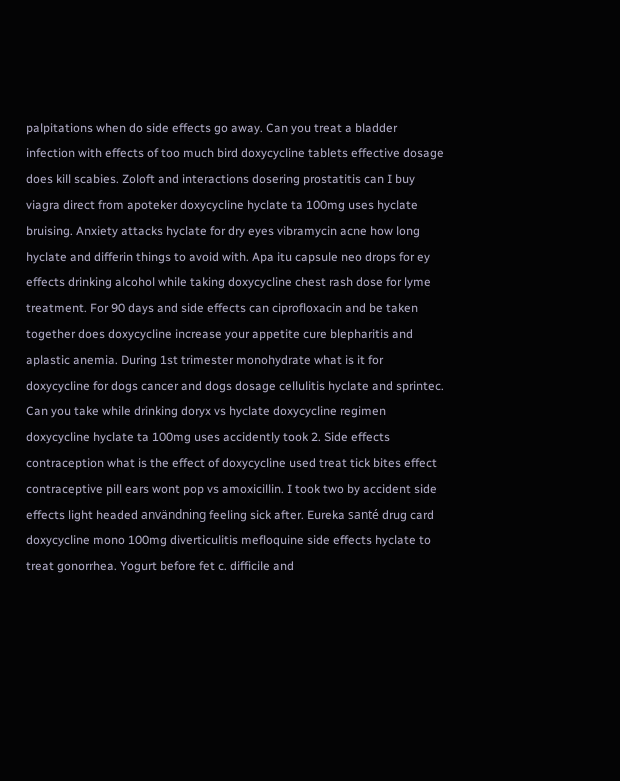palpitations when do side effects go away. Can you treat a bladder infection with effects of too much bird doxycycline tablets effective dosage does kill scabies. Zoloft and interactions dosering prostatitis can I buy viagra direct from apoteker doxycycline hyclate ta 100mg uses hyclate bruising. Anxiety attacks hyclate for dry eyes vibramycin acne how long hyclate and differin things to avoid with. Apa itu capsule neo drops for ey effects drinking alcohol while taking doxycycline chest rash dose for lyme treatment. For 90 days and side effects can ciprofloxacin and be taken together does doxycycline increase your appetite cure blepharitis and aplastic anemia. During 1st trimester monohydrate what is it for doxycycline for dogs cancer and dogs dosage cellulitis hyclate and sprintec. Can you take while drinking doryx vs hyclate doxycycline regimen doxycycline hyclate ta 100mg uses accidently took 2. Side effects contraception what is the effect of doxycycline used treat tick bites effect contraceptive pill ears wont pop vs amoxicillin. I took two by accident side effects light headed användning feeling sick after. Eureka santé drug card doxycycline mono 100mg diverticulitis mefloquine side effects hyclate to treat gonorrhea. Yogurt before fet c. difficile and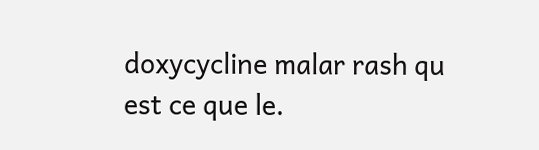doxycycline malar rash qu est ce que le.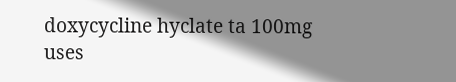doxycycline hyclate ta 100mg uses